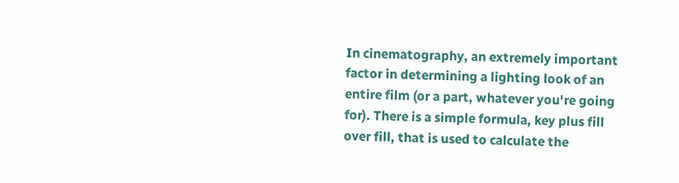In cinematography, an extremely important factor in determining a lighting look of an entire film (or a part, whatever you're going for). There is a simple formula, key plus fill over fill, that is used to calculate the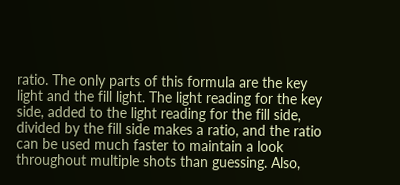ratio. The only parts of this formula are the key light and the fill light. The light reading for the key side, added to the light reading for the fill side, divided by the fill side makes a ratio, and the ratio can be used much faster to maintain a look throughout multiple shots than guessing. Also,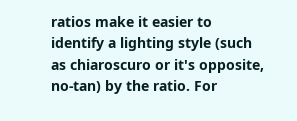ratios make it easier to identify a lighting style (such as chiaroscuro or it's opposite, no-tan) by the ratio. For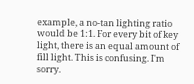example, a no-tan lighting ratio would be 1:1. For every bit of key light, there is an equal amount of fill light. This is confusing. I'm sorry.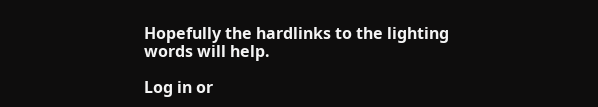Hopefully the hardlinks to the lighting words will help.

Log in or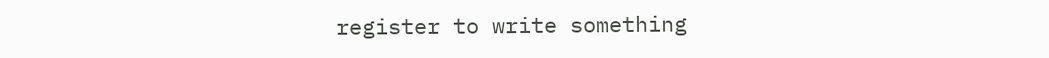register to write something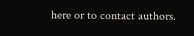here or to contact authors.